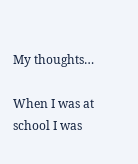My thoughts…

When I was at school I was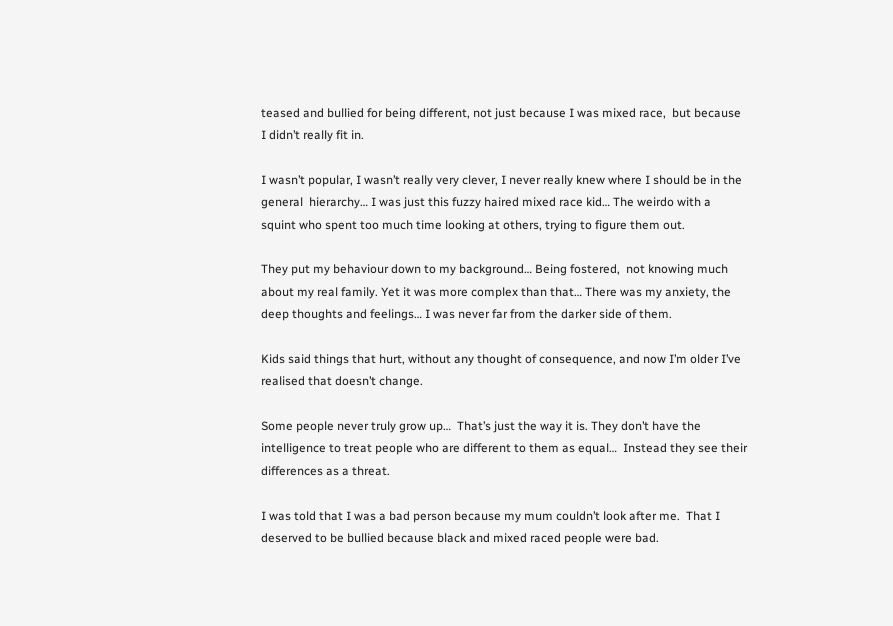teased and bullied for being different, not just because I was mixed race,  but because I didn’t really fit in.

I wasn’t popular, I wasn’t really very clever, I never really knew where I should be in the general  hierarchy… I was just this fuzzy haired mixed race kid… The weirdo with a squint who spent too much time looking at others, trying to figure them out.

They put my behaviour down to my background… Being fostered,  not knowing much about my real family. Yet it was more complex than that… There was my anxiety, the deep thoughts and feelings… I was never far from the darker side of them.

Kids said things that hurt, without any thought of consequence, and now I’m older I’ve realised that doesn’t change.

Some people never truly grow up…  That’s just the way it is. They don’t have the intelligence to treat people who are different to them as equal…  Instead they see their differences as a threat.

I was told that I was a bad person because my mum couldn’t look after me.  That I deserved to be bullied because black and mixed raced people were bad.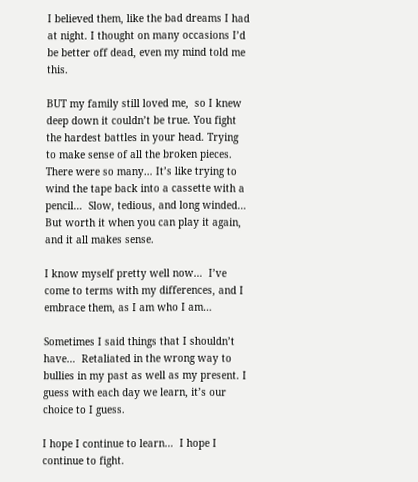I believed them, like the bad dreams I had at night. I thought on many occasions I’d be better off dead, even my mind told me this.

BUT my family still loved me,  so I knew deep down it couldn’t be true. You fight the hardest battles in your head. Trying to make sense of all the broken pieces. There were so many… It’s like trying to wind the tape back into a cassette with a pencil…  Slow, tedious, and long winded…  But worth it when you can play it again, and it all makes sense.

I know myself pretty well now…  I’ve come to terms with my differences, and I embrace them, as I am who I am…

Sometimes I said things that I shouldn’t have…  Retaliated in the wrong way to bullies in my past as well as my present. I guess with each day we learn, it’s our choice to I guess.

I hope I continue to learn…  I hope I continue to fight.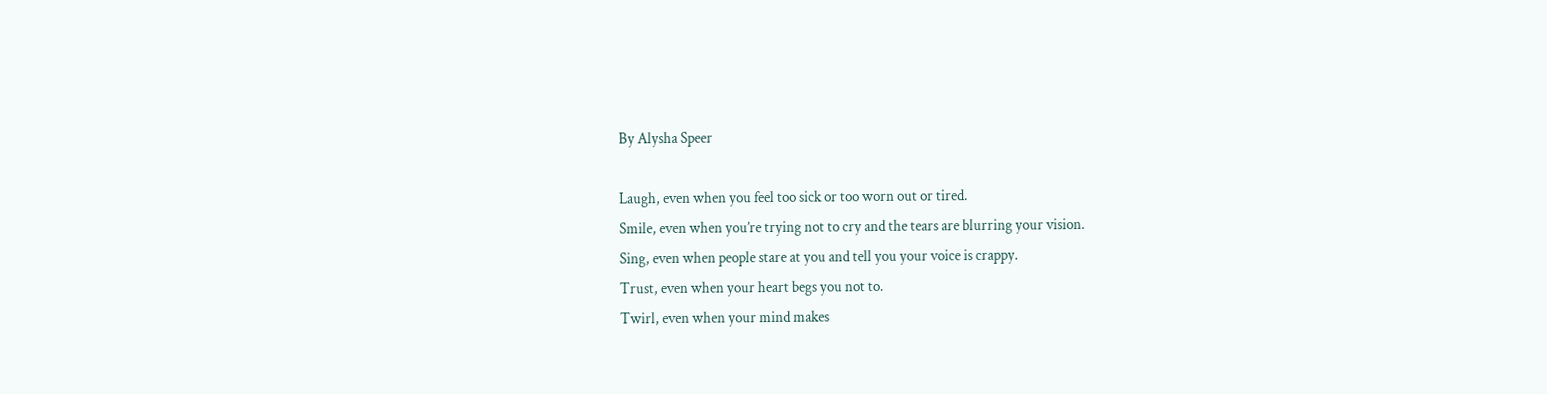By Alysha Speer

Laugh, even when you feel too sick or too worn out or tired.
Smile, even when you’re trying not to cry and the tears are blurring your vision.
Sing, even when people stare at you and tell you your voice is crappy.
Trust, even when your heart begs you not to.
Twirl, even when your mind makes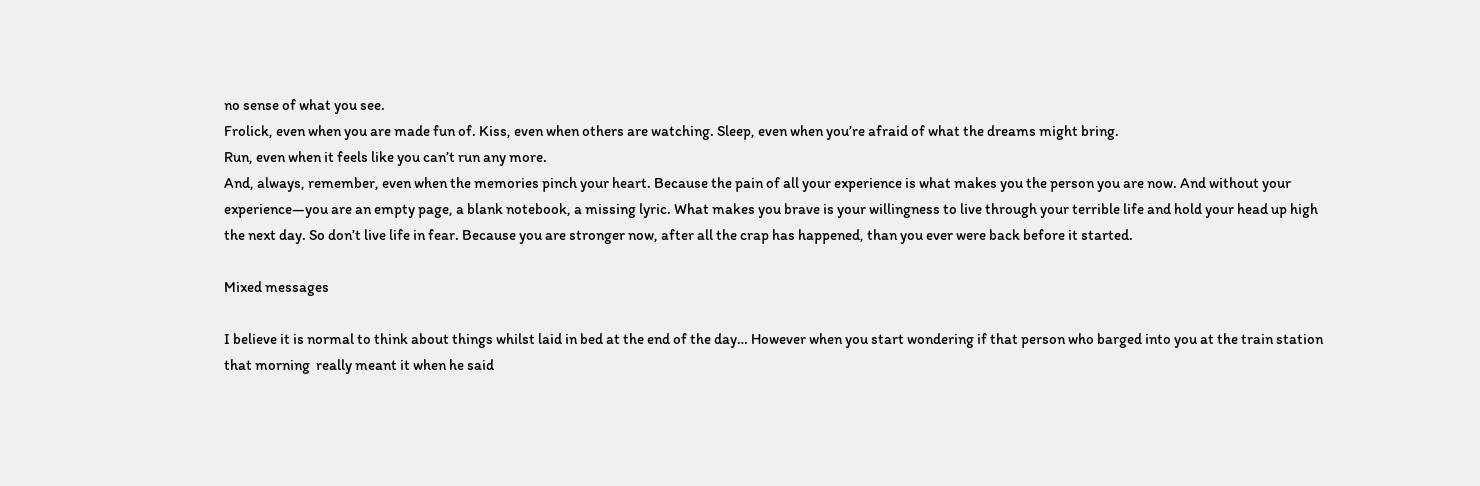no sense of what you see.
Frolick, even when you are made fun of. Kiss, even when others are watching. Sleep, even when you’re afraid of what the dreams might bring.
Run, even when it feels like you can’t run any more.
And, always, remember, even when the memories pinch your heart. Because the pain of all your experience is what makes you the person you are now. And without your experience—you are an empty page, a blank notebook, a missing lyric. What makes you brave is your willingness to live through your terrible life and hold your head up high the next day. So don’t live life in fear. Because you are stronger now, after all the crap has happened, than you ever were back before it started.

Mixed messages

I believe it is normal to think about things whilst laid in bed at the end of the day… However when you start wondering if that person who barged into you at the train station that morning  really meant it when he said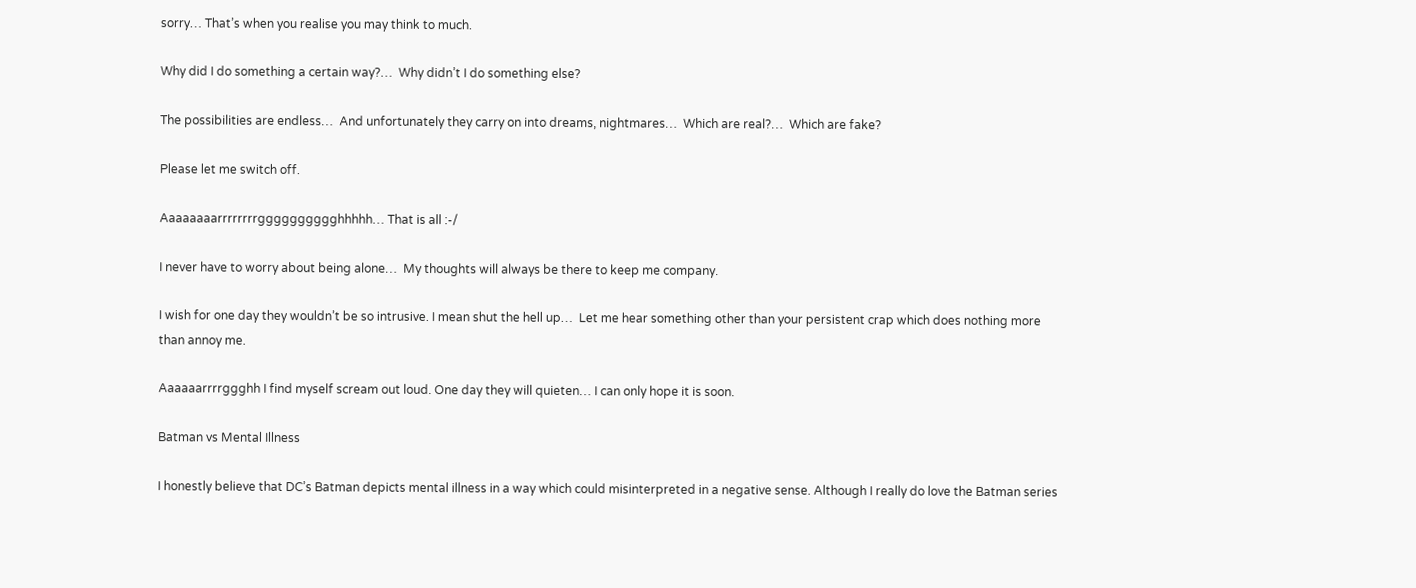sorry… That’s when you realise you may think to much.

Why did I do something a certain way?…  Why didn’t I do something else?

The possibilities are endless…  And unfortunately they carry on into dreams, nightmares…  Which are real?…  Which are fake?

Please let me switch off.

Aaaaaaaarrrrrrrrgggggggggghhhhh… That is all :-/

I never have to worry about being alone…  My thoughts will always be there to keep me company.

I wish for one day they wouldn’t be so intrusive. I mean shut the hell up…  Let me hear something other than your persistent crap which does nothing more than annoy me.

Aaaaaarrrrggghh I find myself scream out loud. One day they will quieten… I can only hope it is soon.

Batman vs Mental Illness

I honestly believe that DC’s Batman depicts mental illness in a way which could misinterpreted in a negative sense. Although I really do love the Batman series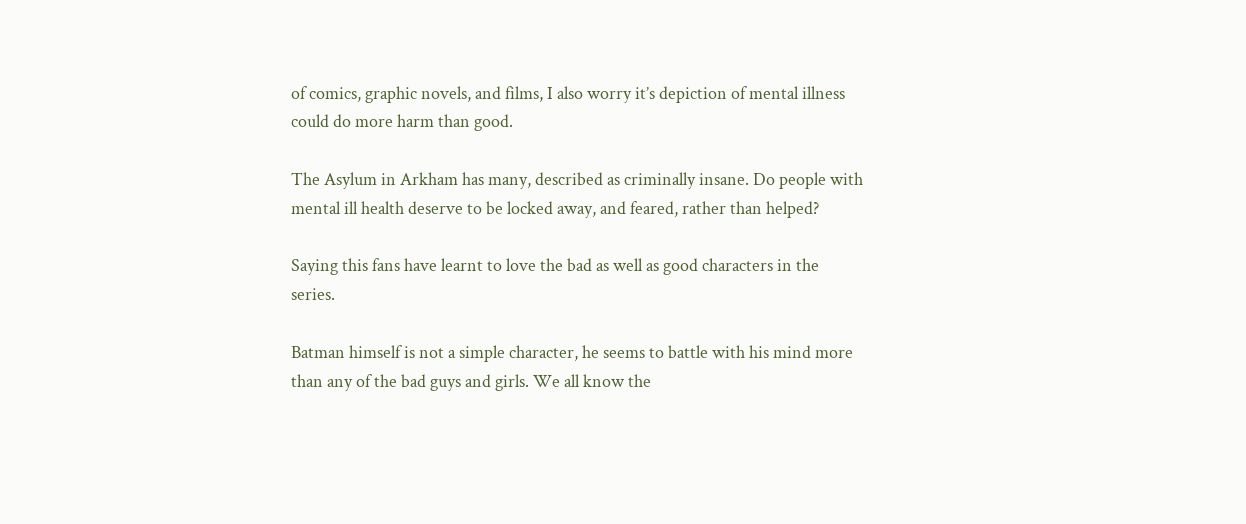of comics, graphic novels, and films, I also worry it’s depiction of mental illness could do more harm than good.

The Asylum in Arkham has many, described as criminally insane. Do people with mental ill health deserve to be locked away, and feared, rather than helped?

Saying this fans have learnt to love the bad as well as good characters in the series.

Batman himself is not a simple character, he seems to battle with his mind more than any of the bad guys and girls. We all know the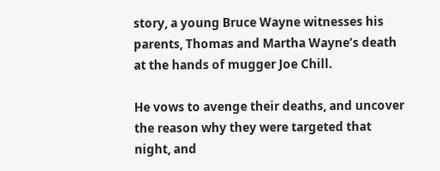story, a young Bruce Wayne witnesses his parents, Thomas and Martha Wayne’s death at the hands of mugger Joe Chill.

He vows to avenge their deaths, and uncover the reason why they were targeted that night, and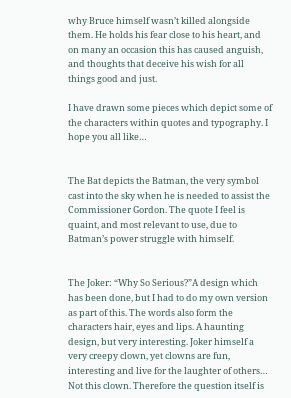why Bruce himself wasn’t killed alongside them. He holds his fear close to his heart, and on many an occasion this has caused anguish, and thoughts that deceive his wish for all things good and just.

I have drawn some pieces which depict some of the characters within quotes and typography. I hope you all like…


The Bat depicts the Batman, the very symbol cast into the sky when he is needed to assist the Commissioner Gordon. The quote I feel is quaint, and most relevant to use, due to Batman’s power struggle with himself.


The Joker: “Why So Serious?”A design which has been done, but I had to do my own version as part of this. The words also form the characters hair, eyes and lips. A haunting design, but very interesting. Joker himself a very creepy clown, yet clowns are fun, interesting and live for the laughter of others… Not this clown. Therefore the question itself is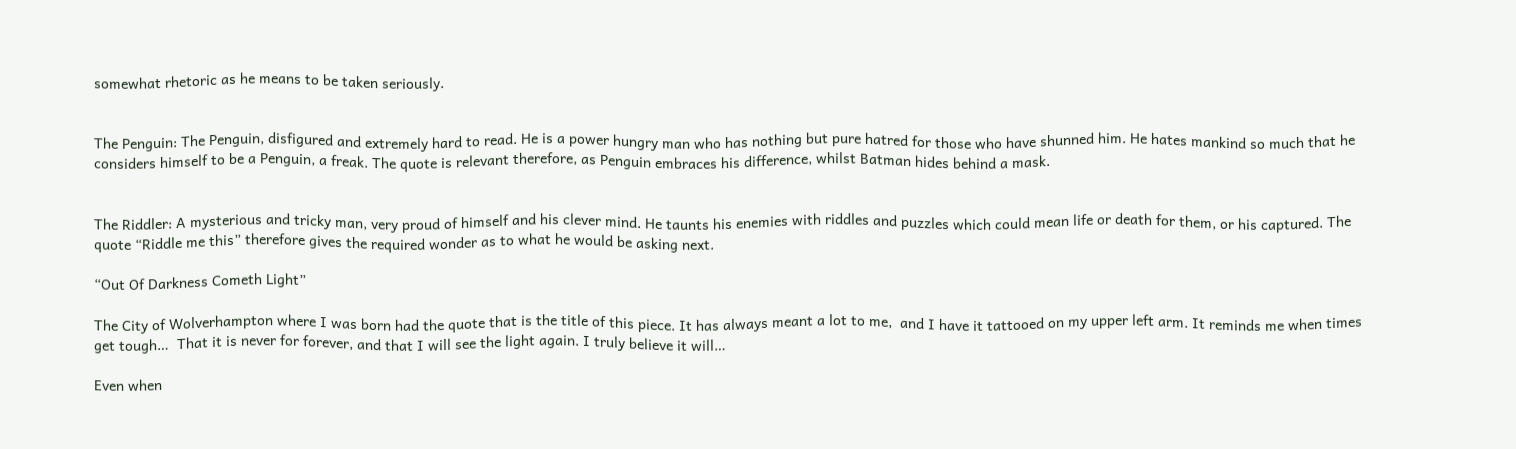somewhat rhetoric as he means to be taken seriously.


The Penguin: The Penguin, disfigured and extremely hard to read. He is a power hungry man who has nothing but pure hatred for those who have shunned him. He hates mankind so much that he considers himself to be a Penguin, a freak. The quote is relevant therefore, as Penguin embraces his difference, whilst Batman hides behind a mask.


The Riddler: A mysterious and tricky man, very proud of himself and his clever mind. He taunts his enemies with riddles and puzzles which could mean life or death for them, or his captured. The quote “Riddle me this” therefore gives the required wonder as to what he would be asking next.

“Out Of Darkness Cometh Light”

The City of Wolverhampton where I was born had the quote that is the title of this piece. It has always meant a lot to me,  and I have it tattooed on my upper left arm. It reminds me when times get tough…  That it is never for forever, and that I will see the light again. I truly believe it will…

Even when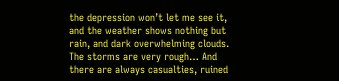the depression won’t let me see it, and the weather shows nothing but rain, and dark overwhelming clouds.  The storms are very rough… And there are always casualties, ruined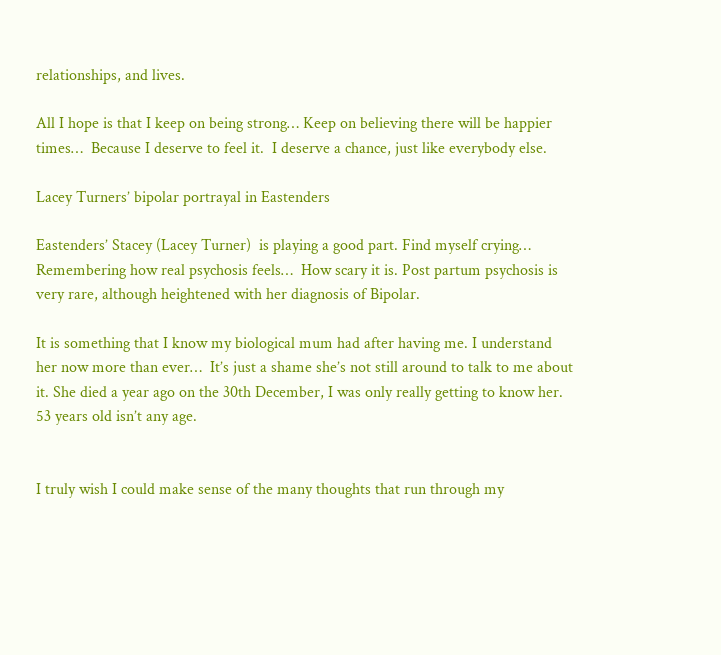relationships, and lives.

All I hope is that I keep on being strong… Keep on believing there will be happier times…  Because I deserve to feel it.  I deserve a chance, just like everybody else.

Lacey Turners’ bipolar portrayal in Eastenders

Eastenders’ Stacey (Lacey Turner)  is playing a good part. Find myself crying… Remembering how real psychosis feels…  How scary it is. Post partum psychosis is very rare, although heightened with her diagnosis of Bipolar.

It is something that I know my biological mum had after having me. I understand her now more than ever…  It’s just a shame she’s not still around to talk to me about it. She died a year ago on the 30th December, I was only really getting to know her. 53 years old isn’t any age.


I truly wish I could make sense of the many thoughts that run through my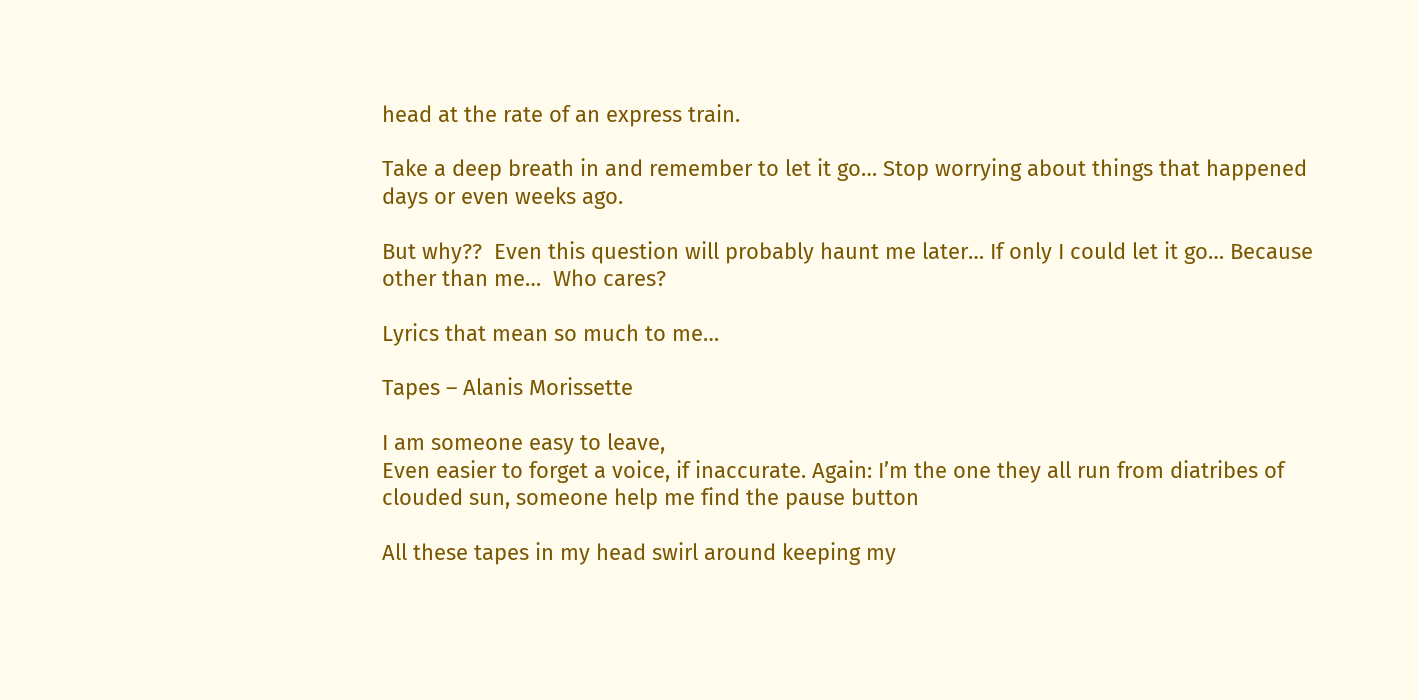head at the rate of an express train.

Take a deep breath in and remember to let it go… Stop worrying about things that happened days or even weeks ago.

But why??  Even this question will probably haunt me later… If only I could let it go… Because other than me…  Who cares?

Lyrics that mean so much to me…

Tapes – Alanis Morissette

I am someone easy to leave,
Even easier to forget a voice, if inaccurate. Again: I’m the one they all run from diatribes of clouded sun, someone help me find the pause button

All these tapes in my head swirl around keeping my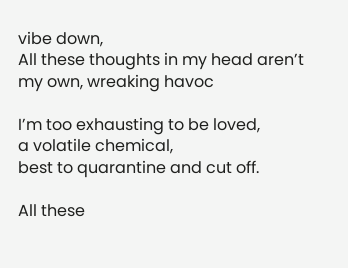vibe down,
All these thoughts in my head aren’t my own, wreaking havoc

I’m too exhausting to be loved,
a volatile chemical,
best to quarantine and cut off.

All these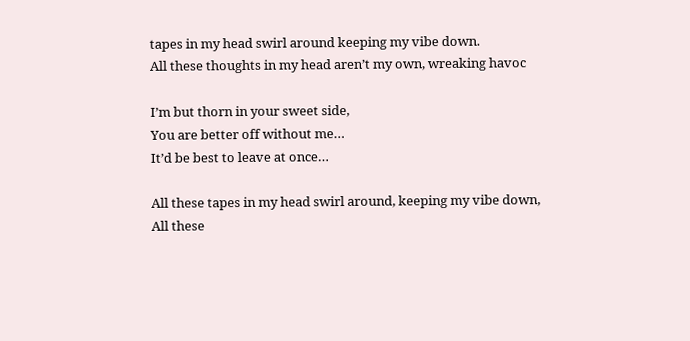tapes in my head swirl around keeping my vibe down.
All these thoughts in my head aren’t my own, wreaking havoc

I’m but thorn in your sweet side,
You are better off without me…
It’d be best to leave at once…

All these tapes in my head swirl around, keeping my vibe down,
All these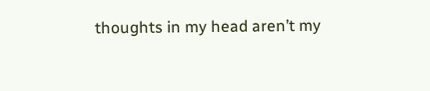thoughts in my head aren’t my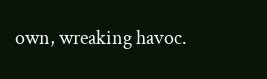own, wreaking havoc.